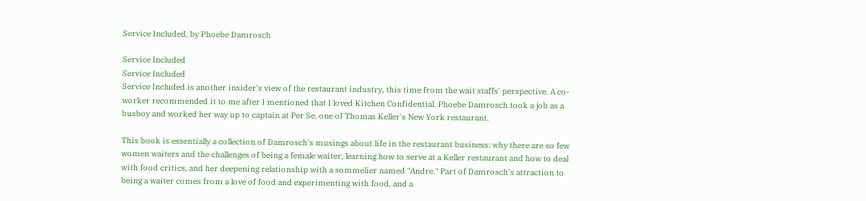Service Included, by Phoebe Damrosch

Service Included
Service Included
Service Included is another insider's view of the restaurant industry, this time from the wait staffs' perspective. A co-worker recommended it to me after I mentioned that I loved Kitchen Confidential. Phoebe Damrosch took a job as a busboy and worked her way up to captain at Per Se, one of Thomas Keller's New York restaurant.

This book is essentially a collection of Damrosch's musings about life in the restaurant business: why there are so few women waiters and the challenges of being a female waiter, learning how to serve at a Keller restaurant and how to deal with food critics, and her deepening relationship with a sommelier named "Andre." Part of Damrosch's attraction to being a waiter comes from a love of food and experimenting with food, and a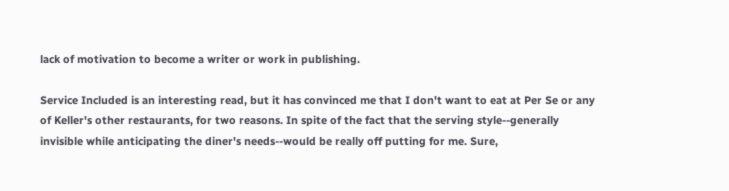lack of motivation to become a writer or work in publishing.

Service Included is an interesting read, but it has convinced me that I don't want to eat at Per Se or any of Keller's other restaurants, for two reasons. In spite of the fact that the serving style--generally invisible while anticipating the diner's needs--would be really off putting for me. Sure,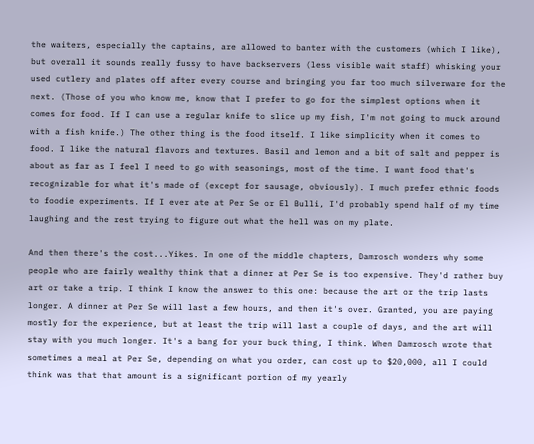the waiters, especially the captains, are allowed to banter with the customers (which I like), but overall it sounds really fussy to have backservers (less visible wait staff) whisking your used cutlery and plates off after every course and bringing you far too much silverware for the next. (Those of you who know me, know that I prefer to go for the simplest options when it comes for food. If I can use a regular knife to slice up my fish, I'm not going to muck around with a fish knife.) The other thing is the food itself. I like simplicity when it comes to food. I like the natural flavors and textures. Basil and lemon and a bit of salt and pepper is about as far as I feel I need to go with seasonings, most of the time. I want food that's recognizable for what it's made of (except for sausage, obviously). I much prefer ethnic foods to foodie experiments. If I ever ate at Per Se or El Bulli, I'd probably spend half of my time laughing and the rest trying to figure out what the hell was on my plate.

And then there's the cost...Yikes. In one of the middle chapters, Damrosch wonders why some people who are fairly wealthy think that a dinner at Per Se is too expensive. They'd rather buy art or take a trip. I think I know the answer to this one: because the art or the trip lasts longer. A dinner at Per Se will last a few hours, and then it's over. Granted, you are paying mostly for the experience, but at least the trip will last a couple of days, and the art will stay with you much longer. It's a bang for your buck thing, I think. When Damrosch wrote that sometimes a meal at Per Se, depending on what you order, can cost up to $20,000, all I could think was that that amount is a significant portion of my yearly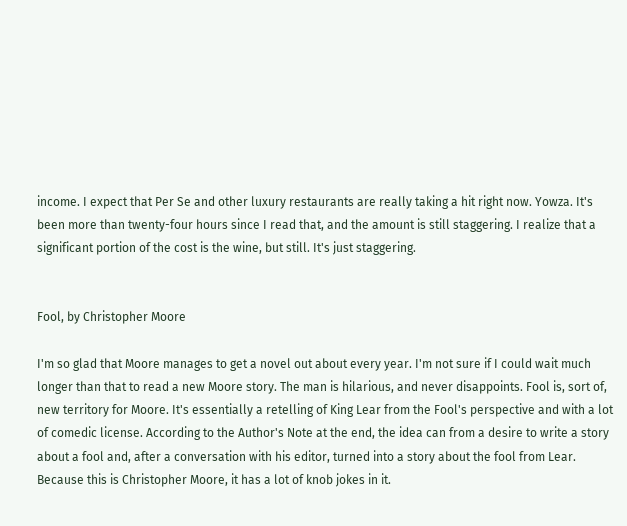income. I expect that Per Se and other luxury restaurants are really taking a hit right now. Yowza. It's been more than twenty-four hours since I read that, and the amount is still staggering. I realize that a significant portion of the cost is the wine, but still. It's just staggering.


Fool, by Christopher Moore

I'm so glad that Moore manages to get a novel out about every year. I'm not sure if I could wait much longer than that to read a new Moore story. The man is hilarious, and never disappoints. Fool is, sort of, new territory for Moore. It's essentially a retelling of King Lear from the Fool's perspective and with a lot of comedic license. According to the Author's Note at the end, the idea can from a desire to write a story about a fool and, after a conversation with his editor, turned into a story about the fool from Lear. Because this is Christopher Moore, it has a lot of knob jokes in it.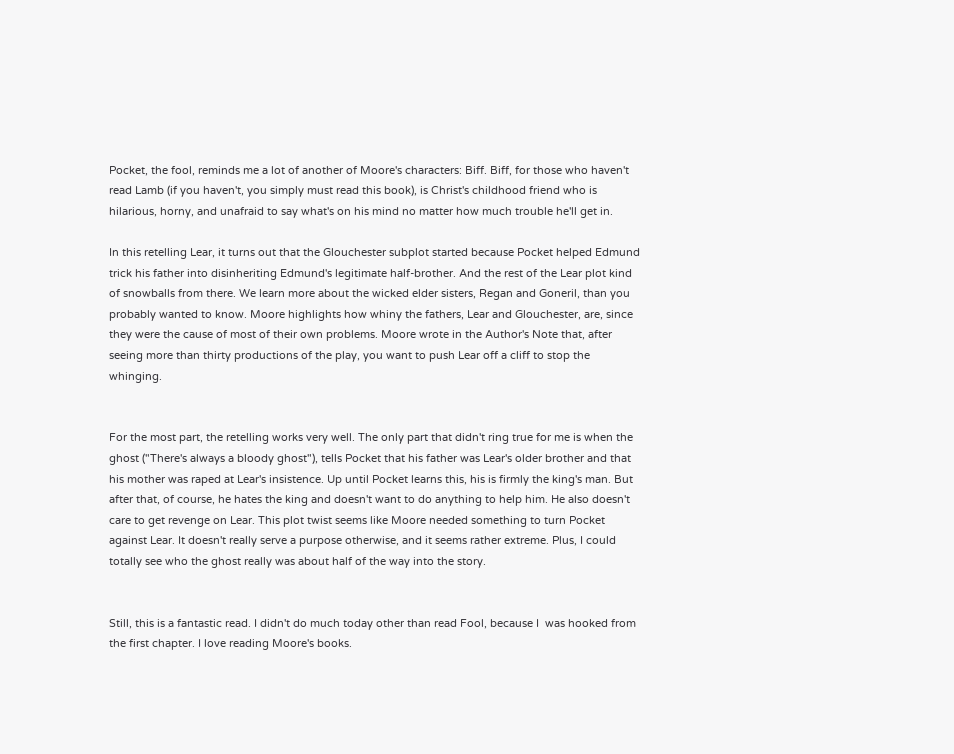Pocket, the fool, reminds me a lot of another of Moore's characters: Biff. Biff, for those who haven't read Lamb (if you haven't, you simply must read this book), is Christ's childhood friend who is hilarious, horny, and unafraid to say what's on his mind no matter how much trouble he'll get in.

In this retelling Lear, it turns out that the Glouchester subplot started because Pocket helped Edmund trick his father into disinheriting Edmund's legitimate half-brother. And the rest of the Lear plot kind of snowballs from there. We learn more about the wicked elder sisters, Regan and Goneril, than you probably wanted to know. Moore highlights how whiny the fathers, Lear and Glouchester, are, since they were the cause of most of their own problems. Moore wrote in the Author's Note that, after seeing more than thirty productions of the play, you want to push Lear off a cliff to stop the whinging.


For the most part, the retelling works very well. The only part that didn't ring true for me is when the ghost ("There's always a bloody ghost"), tells Pocket that his father was Lear's older brother and that his mother was raped at Lear's insistence. Up until Pocket learns this, his is firmly the king's man. But after that, of course, he hates the king and doesn't want to do anything to help him. He also doesn't care to get revenge on Lear. This plot twist seems like Moore needed something to turn Pocket against Lear. It doesn't really serve a purpose otherwise, and it seems rather extreme. Plus, I could totally see who the ghost really was about half of the way into the story.


Still, this is a fantastic read. I didn't do much today other than read Fool, because I  was hooked from the first chapter. I love reading Moore's books.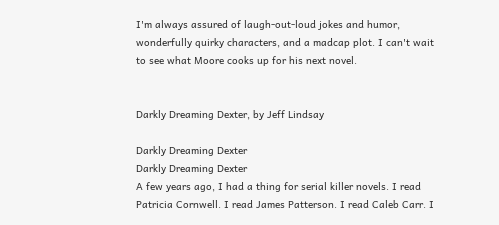I'm always assured of laugh-out-loud jokes and humor, wonderfully quirky characters, and a madcap plot. I can't wait to see what Moore cooks up for his next novel.


Darkly Dreaming Dexter, by Jeff Lindsay

Darkly Dreaming Dexter
Darkly Dreaming Dexter
A few years ago, I had a thing for serial killer novels. I read Patricia Cornwell. I read James Patterson. I read Caleb Carr. I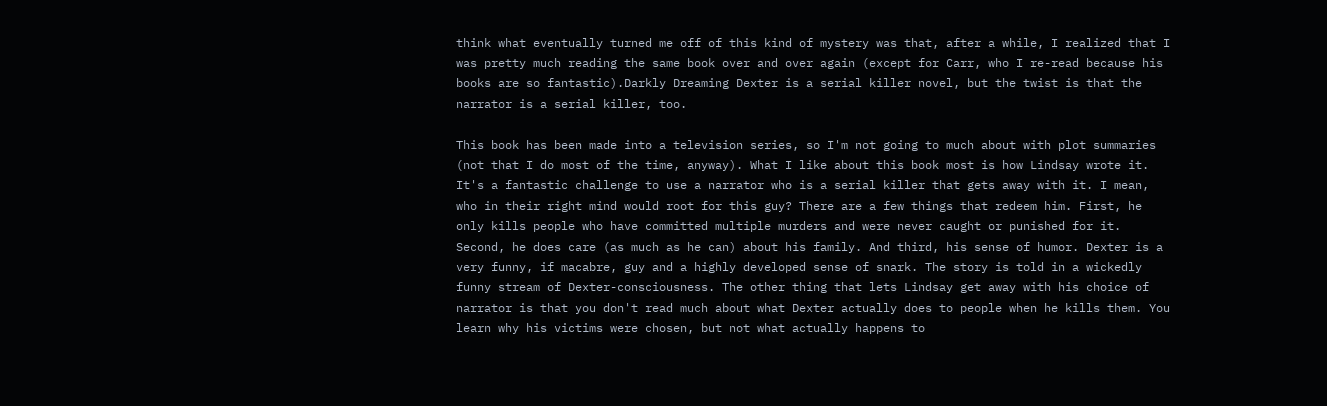think what eventually turned me off of this kind of mystery was that, after a while, I realized that I was pretty much reading the same book over and over again (except for Carr, who I re-read because his books are so fantastic).Darkly Dreaming Dexter is a serial killer novel, but the twist is that the narrator is a serial killer, too.

This book has been made into a television series, so I'm not going to much about with plot summaries (not that I do most of the time, anyway). What I like about this book most is how Lindsay wrote it. It's a fantastic challenge to use a narrator who is a serial killer that gets away with it. I mean, who in their right mind would root for this guy? There are a few things that redeem him. First, he only kills people who have committed multiple murders and were never caught or punished for it. Second, he does care (as much as he can) about his family. And third, his sense of humor. Dexter is a very funny, if macabre, guy and a highly developed sense of snark. The story is told in a wickedly funny stream of Dexter-consciousness. The other thing that lets Lindsay get away with his choice of narrator is that you don't read much about what Dexter actually does to people when he kills them. You learn why his victims were chosen, but not what actually happens to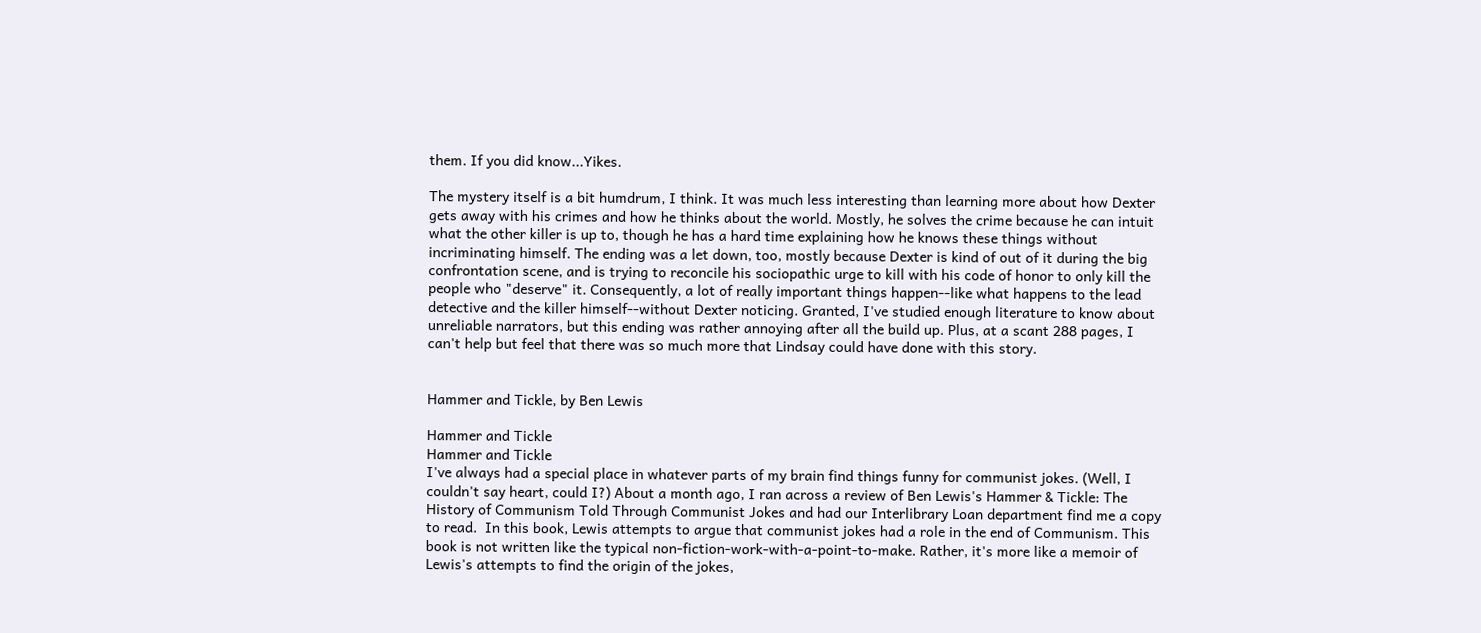them. If you did know...Yikes.

The mystery itself is a bit humdrum, I think. It was much less interesting than learning more about how Dexter gets away with his crimes and how he thinks about the world. Mostly, he solves the crime because he can intuit what the other killer is up to, though he has a hard time explaining how he knows these things without incriminating himself. The ending was a let down, too, mostly because Dexter is kind of out of it during the big confrontation scene, and is trying to reconcile his sociopathic urge to kill with his code of honor to only kill the people who "deserve" it. Consequently, a lot of really important things happen--like what happens to the lead detective and the killer himself--without Dexter noticing. Granted, I've studied enough literature to know about unreliable narrators, but this ending was rather annoying after all the build up. Plus, at a scant 288 pages, I can't help but feel that there was so much more that Lindsay could have done with this story.


Hammer and Tickle, by Ben Lewis

Hammer and Tickle
Hammer and Tickle
I've always had a special place in whatever parts of my brain find things funny for communist jokes. (Well, I couldn't say heart, could I?) About a month ago, I ran across a review of Ben Lewis's Hammer & Tickle: The History of Communism Told Through Communist Jokes and had our Interlibrary Loan department find me a copy to read.  In this book, Lewis attempts to argue that communist jokes had a role in the end of Communism. This book is not written like the typical non-fiction-work-with-a-point-to-make. Rather, it's more like a memoir of Lewis's attempts to find the origin of the jokes,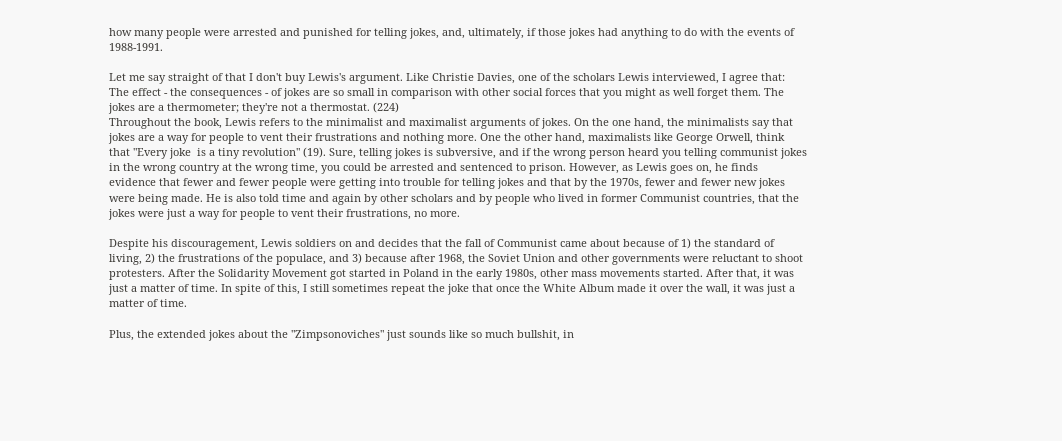how many people were arrested and punished for telling jokes, and, ultimately, if those jokes had anything to do with the events of 1988-1991.

Let me say straight of that I don't buy Lewis's argument. Like Christie Davies, one of the scholars Lewis interviewed, I agree that:
The effect - the consequences - of jokes are so small in comparison with other social forces that you might as well forget them. The jokes are a thermometer; they're not a thermostat. (224)
Throughout the book, Lewis refers to the minimalist and maximalist arguments of jokes. On the one hand, the minimalists say that jokes are a way for people to vent their frustrations and nothing more. One the other hand, maximalists like George Orwell, think that "Every joke  is a tiny revolution" (19). Sure, telling jokes is subversive, and if the wrong person heard you telling communist jokes in the wrong country at the wrong time, you could be arrested and sentenced to prison. However, as Lewis goes on, he finds evidence that fewer and fewer people were getting into trouble for telling jokes and that by the 1970s, fewer and fewer new jokes were being made. He is also told time and again by other scholars and by people who lived in former Communist countries, that the jokes were just a way for people to vent their frustrations, no more.

Despite his discouragement, Lewis soldiers on and decides that the fall of Communist came about because of 1) the standard of living, 2) the frustrations of the populace, and 3) because after 1968, the Soviet Union and other governments were reluctant to shoot protesters. After the Solidarity Movement got started in Poland in the early 1980s, other mass movements started. After that, it was just a matter of time. In spite of this, I still sometimes repeat the joke that once the White Album made it over the wall, it was just a matter of time.

Plus, the extended jokes about the "Zimpsonoviches" just sounds like so much bullshit, in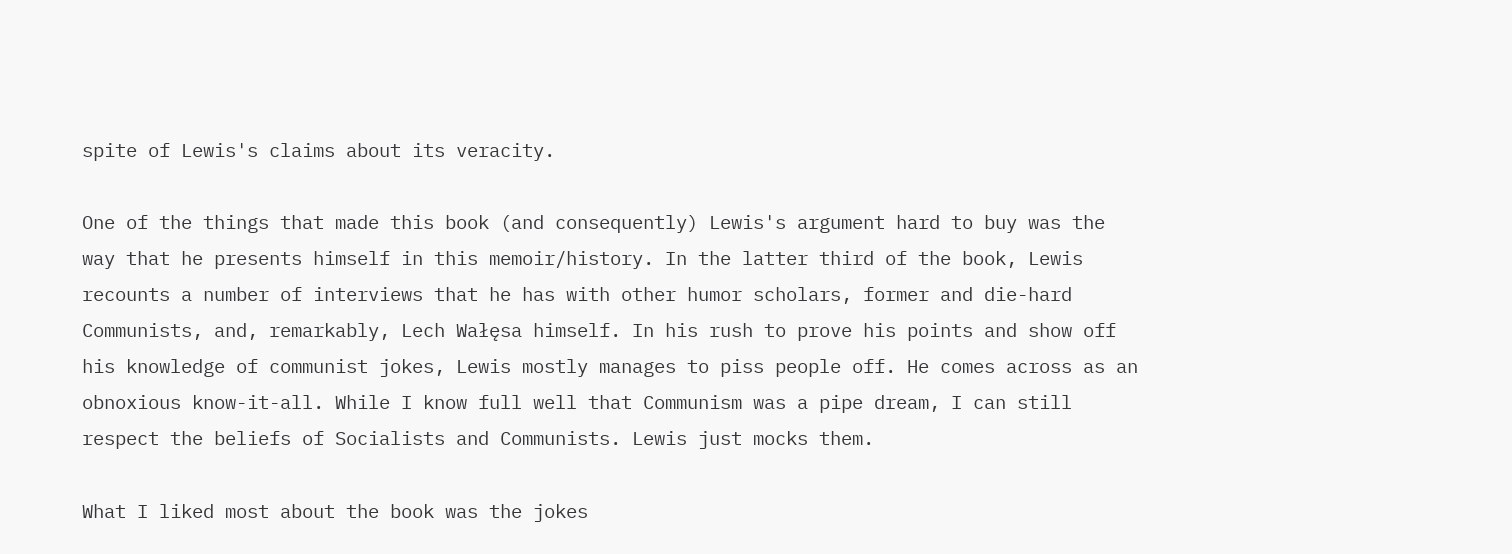spite of Lewis's claims about its veracity.

One of the things that made this book (and consequently) Lewis's argument hard to buy was the way that he presents himself in this memoir/history. In the latter third of the book, Lewis recounts a number of interviews that he has with other humor scholars, former and die-hard Communists, and, remarkably, Lech Wałęsa himself. In his rush to prove his points and show off his knowledge of communist jokes, Lewis mostly manages to piss people off. He comes across as an obnoxious know-it-all. While I know full well that Communism was a pipe dream, I can still respect the beliefs of Socialists and Communists. Lewis just mocks them.

What I liked most about the book was the jokes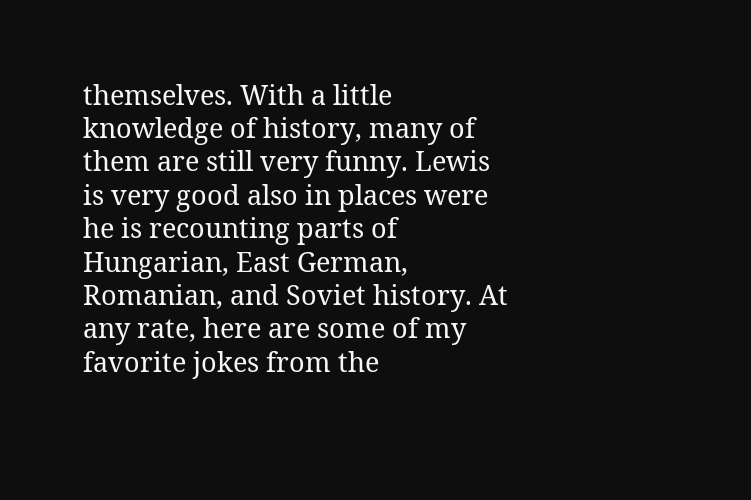themselves. With a little knowledge of history, many of them are still very funny. Lewis is very good also in places were he is recounting parts of Hungarian, East German, Romanian, and Soviet history. At any rate, here are some of my favorite jokes from the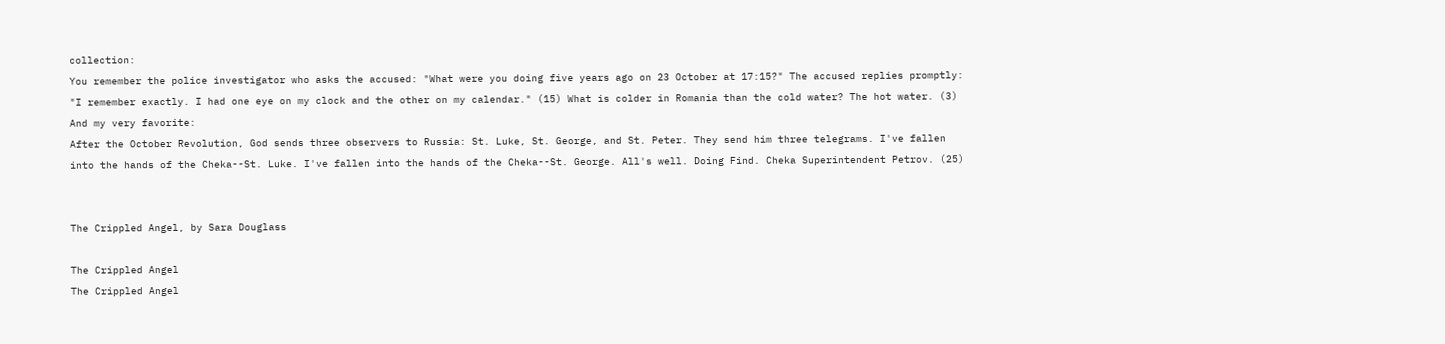collection:
You remember the police investigator who asks the accused: "What were you doing five years ago on 23 October at 17:15?" The accused replies promptly: "I remember exactly. I had one eye on my clock and the other on my calendar." (15) What is colder in Romania than the cold water? The hot water. (3)
And my very favorite:
After the October Revolution, God sends three observers to Russia: St. Luke, St. George, and St. Peter. They send him three telegrams. I've fallen into the hands of the Cheka--St. Luke. I've fallen into the hands of the Cheka--St. George. All's well. Doing Find. Cheka Superintendent Petrov. (25)


The Crippled Angel, by Sara Douglass

The Crippled Angel
The Crippled Angel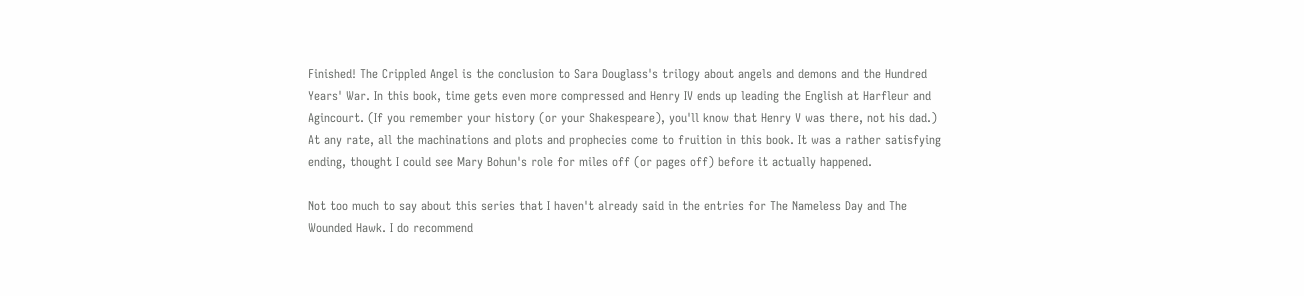Finished! The Crippled Angel is the conclusion to Sara Douglass's trilogy about angels and demons and the Hundred Years' War. In this book, time gets even more compressed and Henry IV ends up leading the English at Harfleur and Agincourt. (If you remember your history (or your Shakespeare), you'll know that Henry V was there, not his dad.) At any rate, all the machinations and plots and prophecies come to fruition in this book. It was a rather satisfying ending, thought I could see Mary Bohun's role for miles off (or pages off) before it actually happened.

Not too much to say about this series that I haven't already said in the entries for The Nameless Day and The Wounded Hawk. I do recommend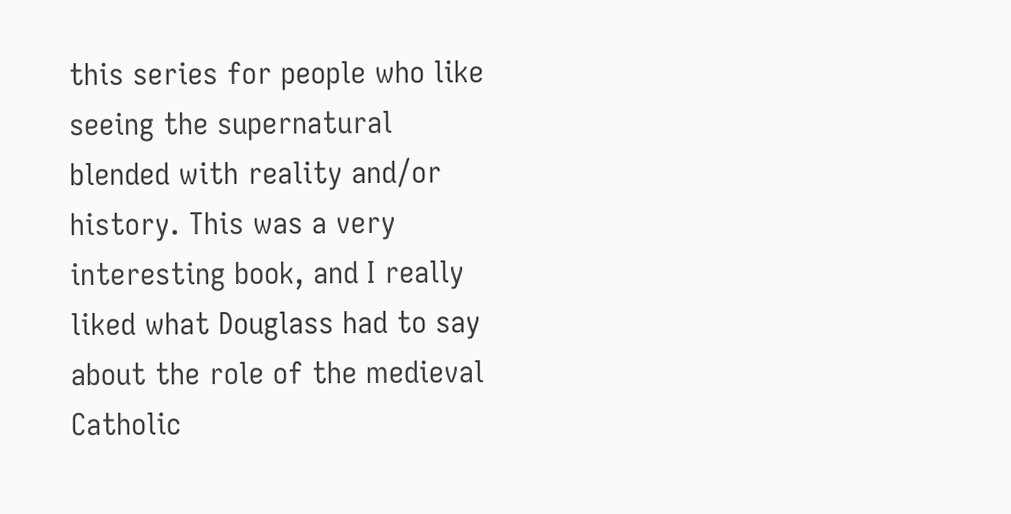this series for people who like seeing the supernatural blended with reality and/or history. This was a very interesting book, and I really liked what Douglass had to say about the role of the medieval Catholic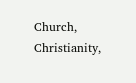Church, Christianity,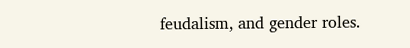feudalism, and gender roles.